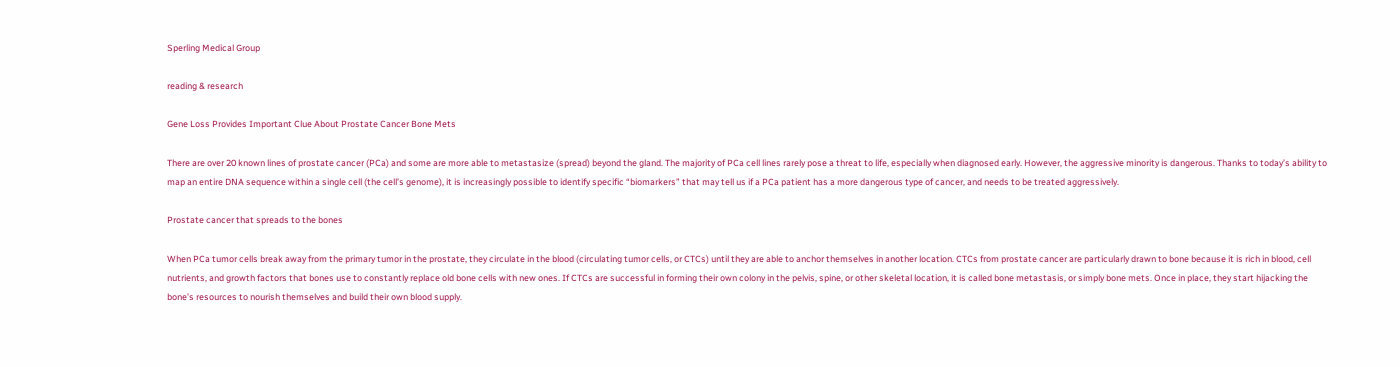Sperling Medical Group

reading & research

Gene Loss Provides Important Clue About Prostate Cancer Bone Mets

There are over 20 known lines of prostate cancer (PCa) and some are more able to metastasize (spread) beyond the gland. The majority of PCa cell lines rarely pose a threat to life, especially when diagnosed early. However, the aggressive minority is dangerous. Thanks to today’s ability to map an entire DNA sequence within a single cell (the cell’s genome), it is increasingly possible to identify specific “biomarkers” that may tell us if a PCa patient has a more dangerous type of cancer, and needs to be treated aggressively.

Prostate cancer that spreads to the bones

When PCa tumor cells break away from the primary tumor in the prostate, they circulate in the blood (circulating tumor cells, or CTCs) until they are able to anchor themselves in another location. CTCs from prostate cancer are particularly drawn to bone because it is rich in blood, cell nutrients, and growth factors that bones use to constantly replace old bone cells with new ones. If CTCs are successful in forming their own colony in the pelvis, spine, or other skeletal location, it is called bone metastasis, or simply bone mets. Once in place, they start hijacking the bone’s resources to nourish themselves and build their own blood supply.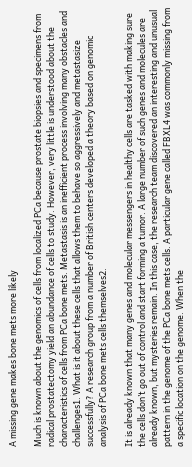A missing gene makes bone mets more likely

Much is known about the genomics of cells from localized PCa because prostate biopsies and specimens from radical prostatectomy yield an abundance of cells to study. However, very little is understood about the characteristics of cells from PCa bone mets. Metastasis is an inefficient process involving many obstacles and challenges1. What is it about these cells that allows them to behave so aggressively and metastasize successfully? A research group from a number of British centers developed a theory based on genomic analysis of PCa bone mets cells themselves2.

It is already known that many genes and molecular messengers in healthy cells are tasked with making sure the cells don’t go out of control and start forming a tumor. A large number of such genes and molecules are already known, but mysteries remain. In this case, the research team discovered an interesting and unusual pattern in the genome of the PCa bone mets cells. A particular gene called FBXL4 was commonly missing from a specific location on the genome. When the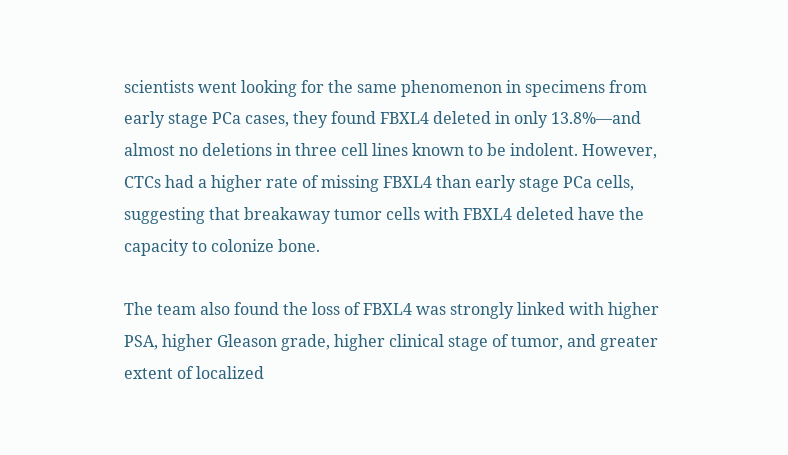scientists went looking for the same phenomenon in specimens from early stage PCa cases, they found FBXL4 deleted in only 13.8%—and almost no deletions in three cell lines known to be indolent. However, CTCs had a higher rate of missing FBXL4 than early stage PCa cells, suggesting that breakaway tumor cells with FBXL4 deleted have the capacity to colonize bone.

The team also found the loss of FBXL4 was strongly linked with higher PSA, higher Gleason grade, higher clinical stage of tumor, and greater extent of localized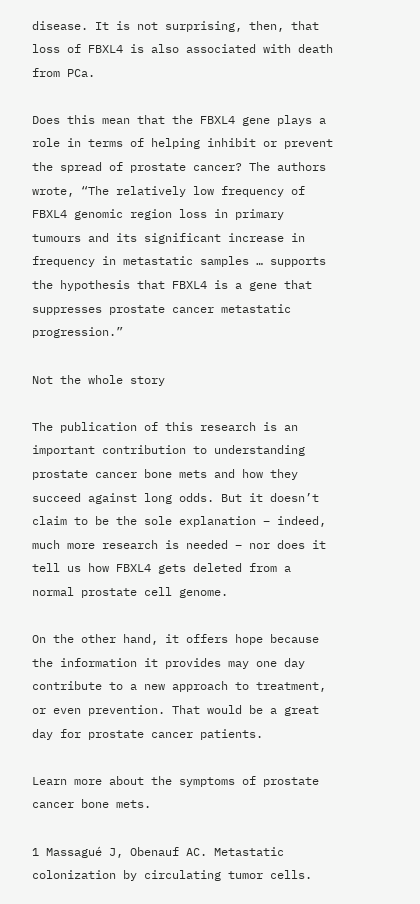disease. It is not surprising, then, that loss of FBXL4 is also associated with death from PCa.

Does this mean that the FBXL4 gene plays a role in terms of helping inhibit or prevent the spread of prostate cancer? The authors wrote, “The relatively low frequency of FBXL4 genomic region loss in primary tumours and its significant increase in frequency in metastatic samples … supports the hypothesis that FBXL4 is a gene that suppresses prostate cancer metastatic progression.”

Not the whole story

The publication of this research is an important contribution to understanding prostate cancer bone mets and how they succeed against long odds. But it doesn’t claim to be the sole explanation – indeed, much more research is needed – nor does it tell us how FBXL4 gets deleted from a normal prostate cell genome.

On the other hand, it offers hope because the information it provides may one day contribute to a new approach to treatment, or even prevention. That would be a great day for prostate cancer patients.

Learn more about the symptoms of prostate cancer bone mets.

1 Massagué J, Obenauf AC. Metastatic colonization by circulating tumor cells.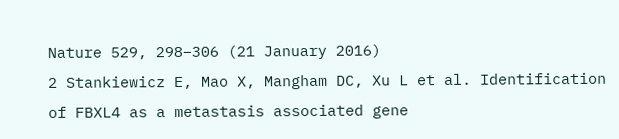Nature 529, 298–306 (21 January 2016)
2 Stankiewicz E, Mao X, Mangham DC, Xu L et al. Identification of FBXL4 as a metastasis associated gene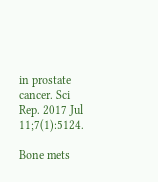in prostate cancer. Sci Rep. 2017 Jul 11;7(1):5124.

Bone mets